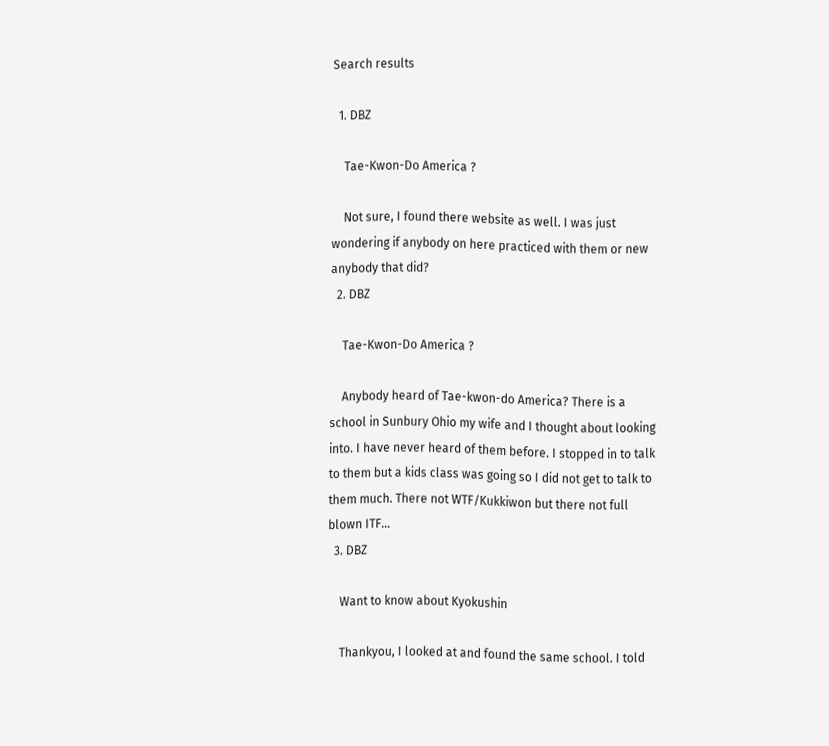Search results

  1. DBZ

    Tae-Kwon-Do America ?

    Not sure, I found there website as well. I was just wondering if anybody on here practiced with them or new anybody that did?
  2. DBZ

    Tae-Kwon-Do America ?

    Anybody heard of Tae-kwon-do America? There is a school in Sunbury Ohio my wife and I thought about looking into. I have never heard of them before. I stopped in to talk to them but a kids class was going so I did not get to talk to them much. There not WTF/Kukkiwon but there not full blown ITF...
  3. DBZ

    Want to know about Kyokushin

    Thankyou, I looked at and found the same school. I told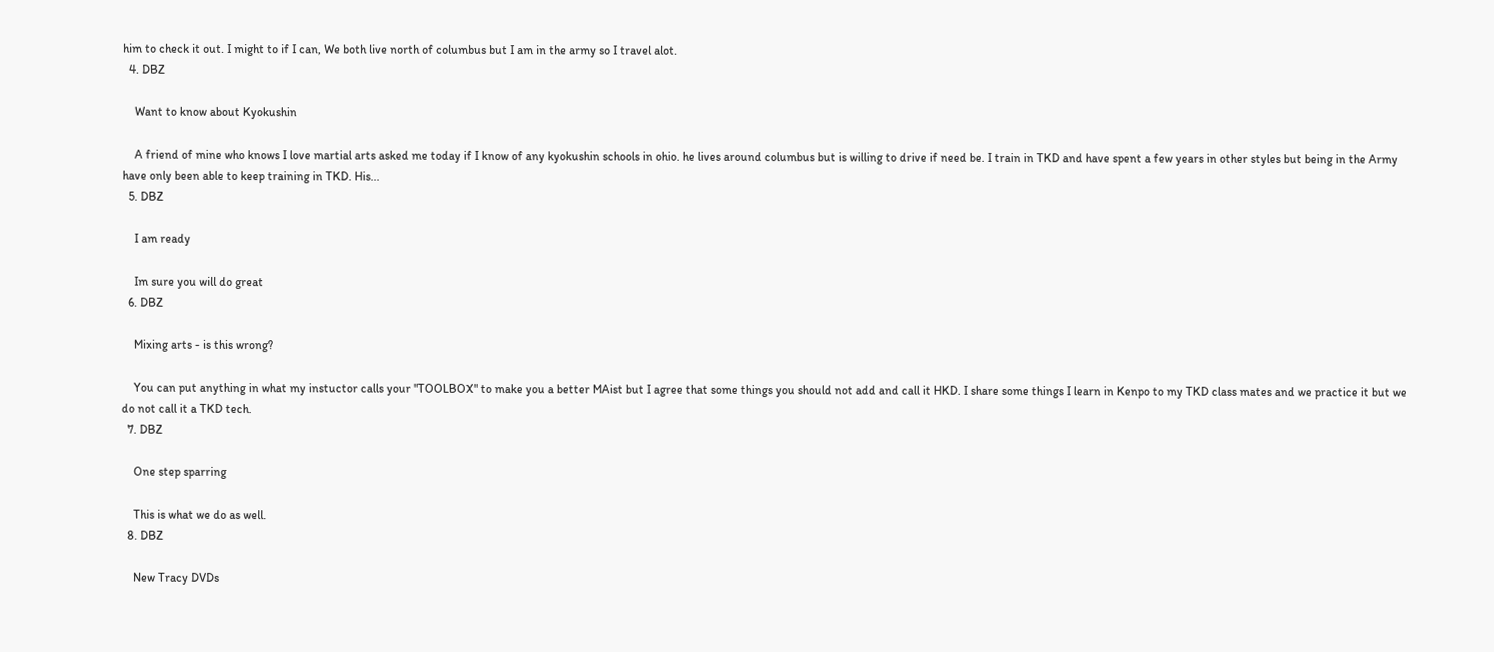him to check it out. I might to if I can, We both live north of columbus but I am in the army so I travel alot.
  4. DBZ

    Want to know about Kyokushin

    A friend of mine who knows I love martial arts asked me today if I know of any kyokushin schools in ohio. he lives around columbus but is willing to drive if need be. I train in TKD and have spent a few years in other styles but being in the Army have only been able to keep training in TKD. His...
  5. DBZ

    I am ready

    Im sure you will do great
  6. DBZ

    Mixing arts - is this wrong?

    You can put anything in what my instuctor calls your "TOOLBOX" to make you a better MAist but I agree that some things you should not add and call it HKD. I share some things I learn in Kenpo to my TKD class mates and we practice it but we do not call it a TKD tech.
  7. DBZ

    One step sparring

    This is what we do as well.
  8. DBZ

    New Tracy DVDs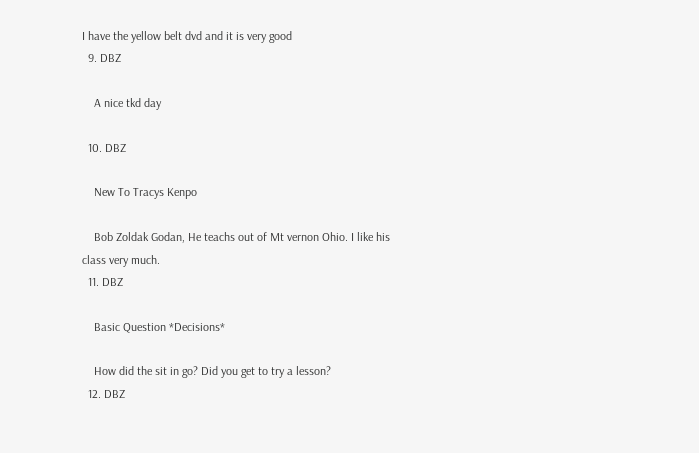I have the yellow belt dvd and it is very good
  9. DBZ

    A nice tkd day

  10. DBZ

    New To Tracys Kenpo

    Bob Zoldak Godan, He teachs out of Mt vernon Ohio. I like his class very much.
  11. DBZ

    Basic Question *Decisions*

    How did the sit in go? Did you get to try a lesson?
  12. DBZ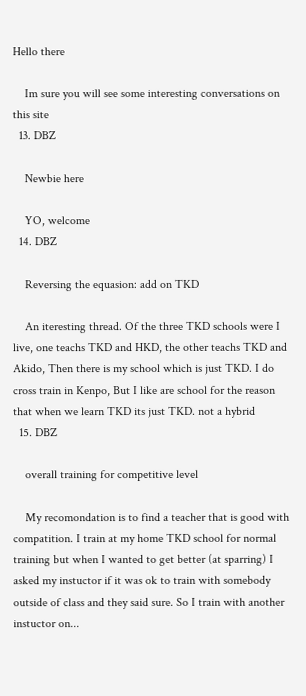Hello there

    Im sure you will see some interesting conversations on this site
  13. DBZ

    Newbie here

    YO, welcome
  14. DBZ

    Reversing the equasion: add on TKD

    An iteresting thread. Of the three TKD schools were I live, one teachs TKD and HKD, the other teachs TKD and Akido, Then there is my school which is just TKD. I do cross train in Kenpo, But I like are school for the reason that when we learn TKD its just TKD. not a hybrid
  15. DBZ

    overall training for competitive level

    My recomondation is to find a teacher that is good with compatition. I train at my home TKD school for normal training but when I wanted to get better (at sparring) I asked my instuctor if it was ok to train with somebody outside of class and they said sure. So I train with another instuctor on...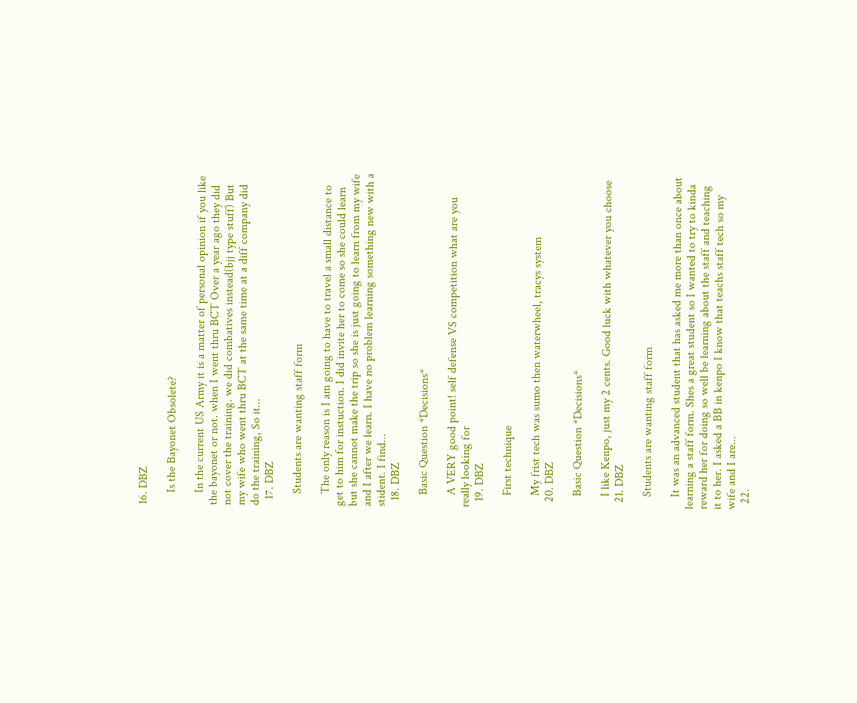16. DBZ

    Is the Bayonet Obsolete?

    In the current US Army it is a matter of personal opinion if you like the bayonet or not. when I went thru BCT Over a year ago they did not cover the training. we did combatives instead(bjj type stuff) But my wife who went thru BCT at the same time at a diff company did do the training, So it...
  17. DBZ

    Students are wanting staff form

    The only reason is I am going to have to travel a small distance to get to him for instuction. I did invite her to come so she could learn but she cannot make the trip so she is just going to learn from my wife and I after we learn. I have no problem learning something new with a stident. I find...
  18. DBZ

    Basic Question *Decisions*

    A VERY good point! self defense VS competition what are you really looking for
  19. DBZ

    First technique

    My frist tech was sumo then waterwheel, tracys system
  20. DBZ

    Basic Question *Decisions*

    I like Kenpo, just my 2 cents. Good luck with whatever you choose
  21. DBZ

    Students are wanting staff form

    It was an advanced student that has asked me more than once about learning a staff form. Shes a great student so I wanted to try to kinda reward her for doing so well be learning about the staff and teaching it to her. I asked a BB in kenpo I know that teachs staff tech so my wife and I are...
  22.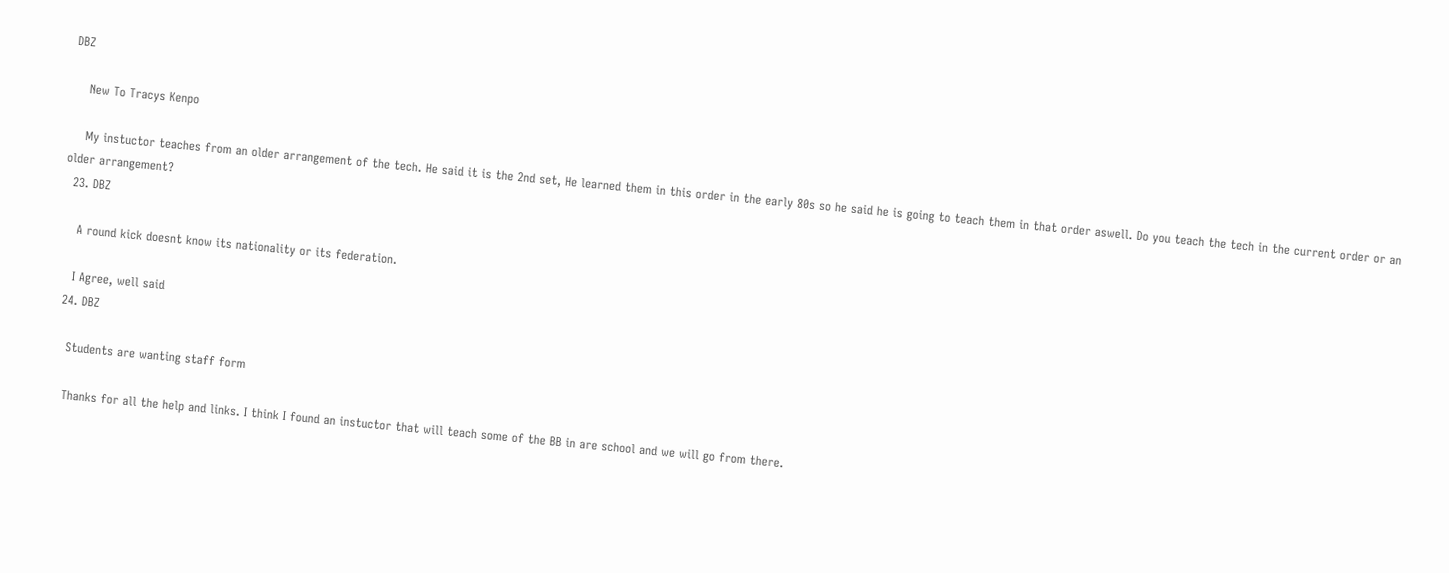DBZ

    New To Tracys Kenpo

    My instuctor teaches from an older arrangement of the tech. He said it is the 2nd set, He learned them in this order in the early 80s so he said he is going to teach them in that order aswell. Do you teach the tech in the current order or an older arrangement?
  23. DBZ

    A round kick doesnt know its nationality or its federation.

    I Agree, well said
  24. DBZ

    Students are wanting staff form

    Thanks for all the help and links. I think I found an instuctor that will teach some of the BB in are school and we will go from there.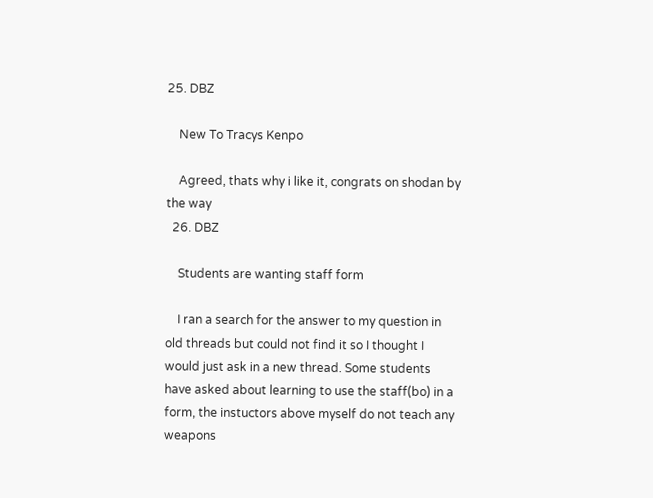25. DBZ

    New To Tracys Kenpo

    Agreed, thats why i like it, congrats on shodan by the way
  26. DBZ

    Students are wanting staff form

    I ran a search for the answer to my question in old threads but could not find it so I thought I would just ask in a new thread. Some students have asked about learning to use the staff(bo) in a form, the instuctors above myself do not teach any weapons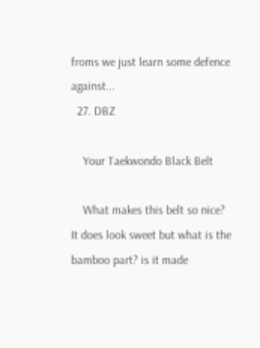froms we just learn some defence against...
  27. DBZ

    Your Taekwondo Black Belt

    What makes this belt so nice? It does look sweet but what is the bamboo part? is it made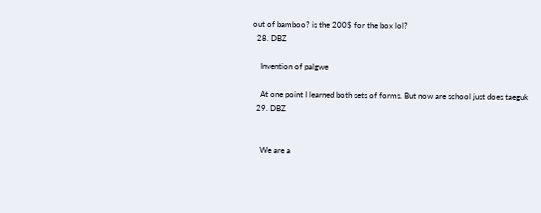out of bamboo? is the 200$ for the box lol?
  28. DBZ

    Invention of palgwe

    At one point I learned both sets of forms. But now are school just does taeguk
  29. DBZ


    We are a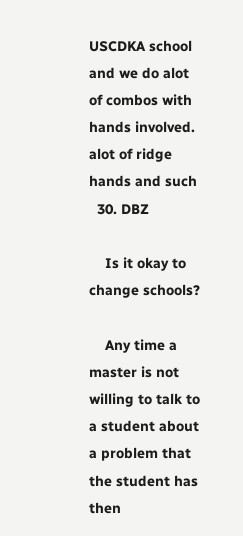USCDKA school and we do alot of combos with hands involved. alot of ridge hands and such
  30. DBZ

    Is it okay to change schools?

    Any time a master is not willing to talk to a student about a problem that the student has then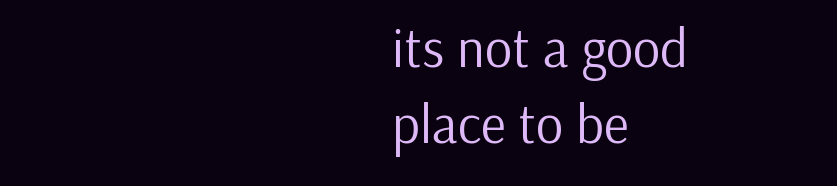its not a good place to be